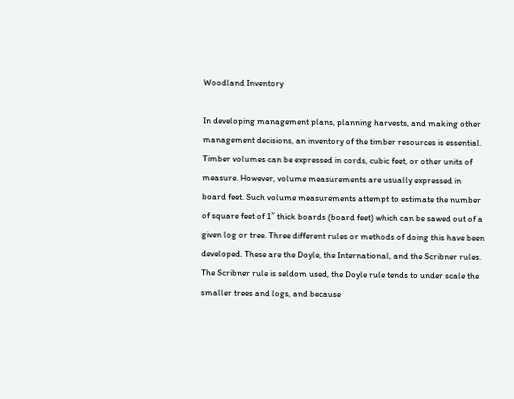Woodland Inventory

In developing management plans, planning harvests, and making other management decisions, an inventory of the timber resources is essential. Timber volumes can be expressed in cords, cubic feet, or other units of measure. However, volume measurements are usually expressed in board feet. Such volume measurements attempt to estimate the number of square feet of 1″ thick boards (board feet) which can be sawed out of a given log or tree. Three different rules or methods of doing this have been developed. These are the Doyle, the International, and the Scribner rules. The Scribner rule is seldom used, the Doyle rule tends to under scale the smaller trees and logs, and because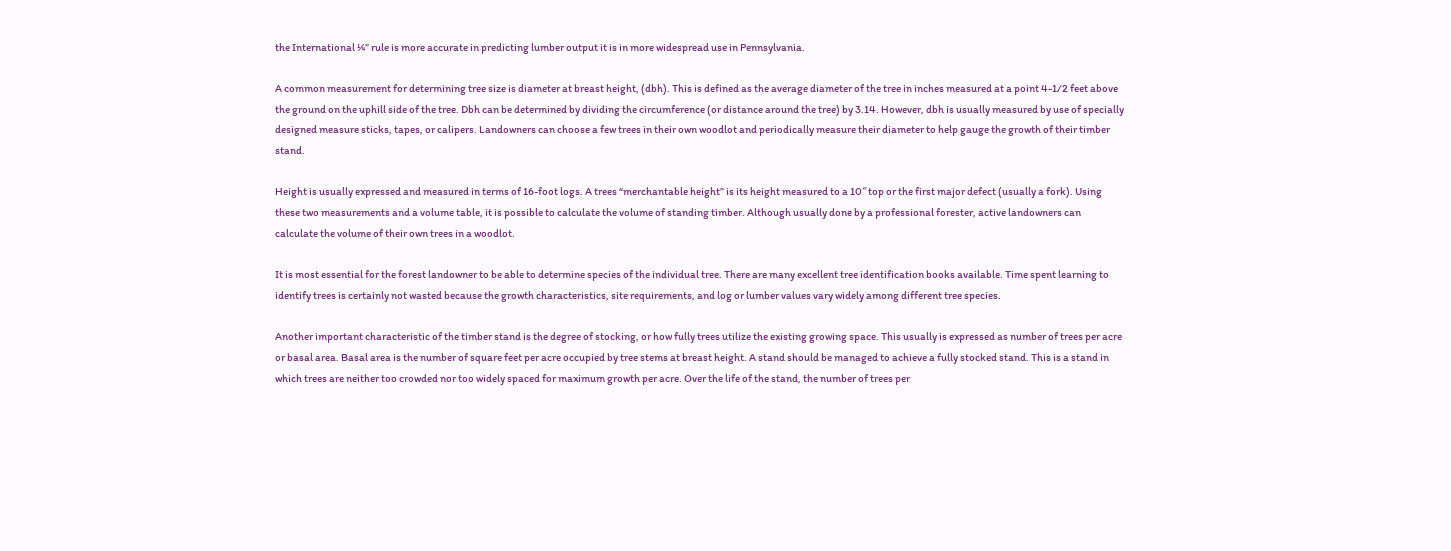the International ¼” rule is more accurate in predicting lumber output it is in more widespread use in Pennsylvania.

A common measurement for determining tree size is diameter at breast height, (dbh). This is defined as the average diameter of the tree in inches measured at a point 4-1/2 feet above the ground on the uphill side of the tree. Dbh can be determined by dividing the circumference (or distance around the tree) by 3.14. However, dbh is usually measured by use of specially designed measure sticks, tapes, or calipers. Landowners can choose a few trees in their own woodlot and periodically measure their diameter to help gauge the growth of their timber stand.

Height is usually expressed and measured in terms of 16-foot logs. A trees “merchantable height” is its height measured to a 10″ top or the first major defect (usually a fork). Using these two measurements and a volume table, it is possible to calculate the volume of standing timber. Although usually done by a professional forester, active landowners can calculate the volume of their own trees in a woodlot.

It is most essential for the forest landowner to be able to determine species of the individual tree. There are many excellent tree identification books available. Time spent learning to identify trees is certainly not wasted because the growth characteristics, site requirements, and log or lumber values vary widely among different tree species.

Another important characteristic of the timber stand is the degree of stocking, or how fully trees utilize the existing growing space. This usually is expressed as number of trees per acre or basal area. Basal area is the number of square feet per acre occupied by tree stems at breast height. A stand should be managed to achieve a fully stocked stand. This is a stand in which trees are neither too crowded nor too widely spaced for maximum growth per acre. Over the life of the stand, the number of trees per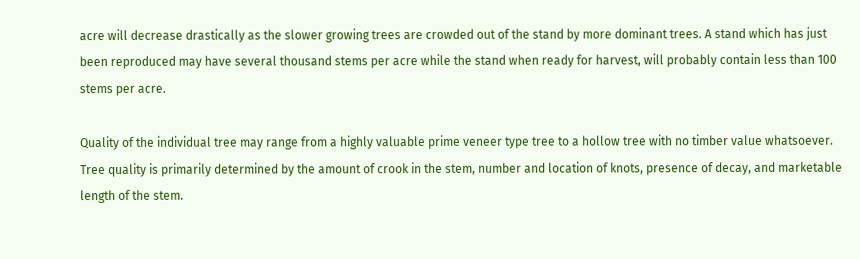acre will decrease drastically as the slower growing trees are crowded out of the stand by more dominant trees. A stand which has just been reproduced may have several thousand stems per acre while the stand when ready for harvest, will probably contain less than 100 stems per acre.

Quality of the individual tree may range from a highly valuable prime veneer type tree to a hollow tree with no timber value whatsoever. Tree quality is primarily determined by the amount of crook in the stem, number and location of knots, presence of decay, and marketable length of the stem.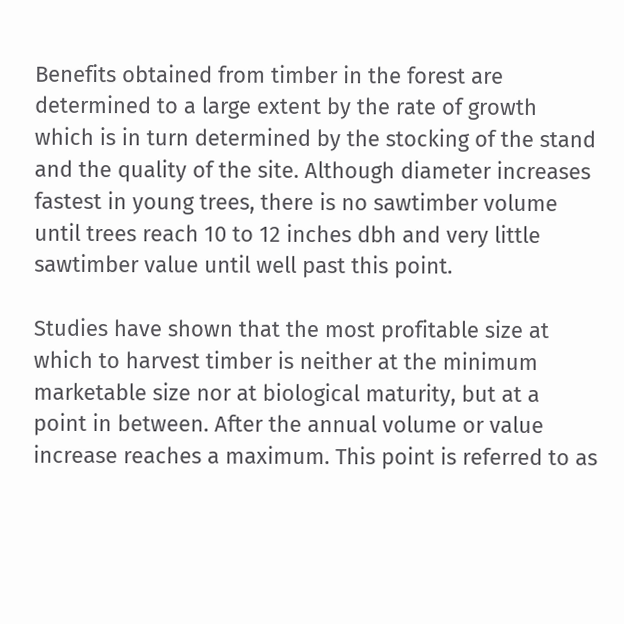Benefits obtained from timber in the forest are determined to a large extent by the rate of growth which is in turn determined by the stocking of the stand and the quality of the site. Although diameter increases fastest in young trees, there is no sawtimber volume until trees reach 10 to 12 inches dbh and very little sawtimber value until well past this point.

Studies have shown that the most profitable size at which to harvest timber is neither at the minimum marketable size nor at biological maturity, but at a point in between. After the annual volume or value increase reaches a maximum. This point is referred to as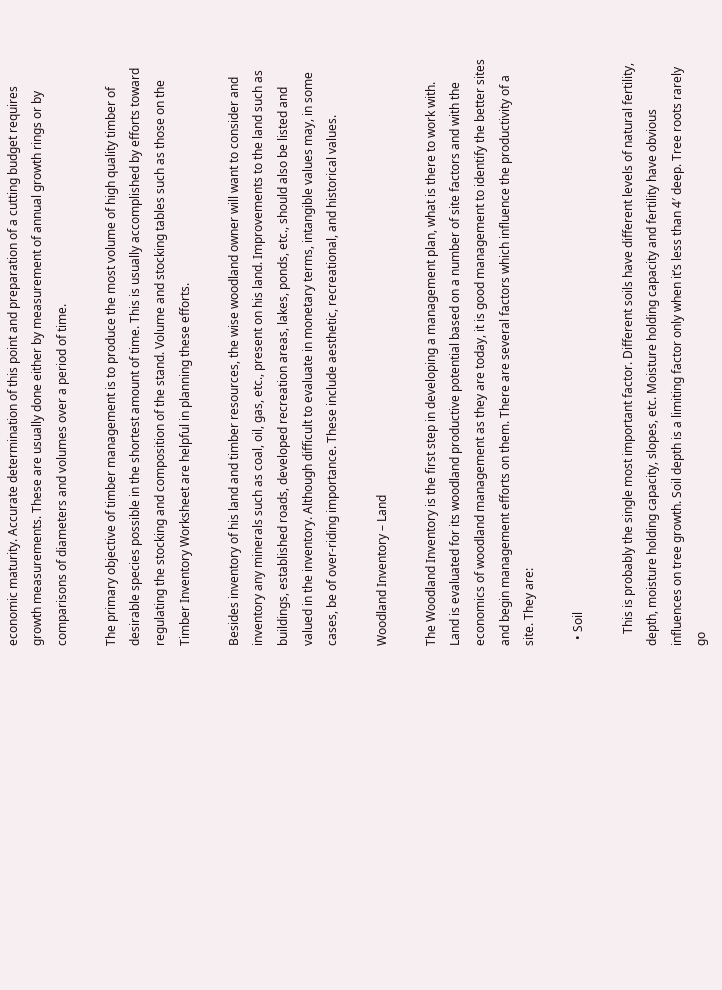economic maturity. Accurate determination of this point and preparation of a cutting budget requires growth measurements. These are usually done either by measurement of annual growth rings or by comparisons of diameters and volumes over a period of time.

The primary objective of timber management is to produce the most volume of high quality timber of desirable species possible in the shortest amount of time. This is usually accomplished by efforts toward regulating the stocking and composition of the stand. Volume and stocking tables such as those on the Timber Inventory Worksheet are helpful in planning these efforts.

Besides inventory of his land and timber resources, the wise woodland owner will want to consider and inventory any minerals such as coal, oil, gas, etc., present on his land. Improvements to the land such as buildings, established roads, developed recreation areas, lakes, ponds, etc., should also be listed and valued in the inventory. Although difficult to evaluate in monetary terms, intangible values may, in some cases, be of over-riding importance. These include aesthetic, recreational, and historical values.

Woodland Inventory – Land

The Woodland Inventory is the first step in developing a management plan, what is there to work with. Land is evaluated for its woodland productive potential based on a number of site factors and with the economics of woodland management as they are today, it is good management to identify the better sites and begin management efforts on them. There are several factors which influence the productivity of a site. They are:

  • Soil

    This is probably the single most important factor. Different soils have different levels of natural fertility, depth, moisture holding capacity, slopes, etc. Moisture holding capacity and fertility have obvious influences on tree growth. Soil depth is a limiting factor only when it’s less than 4′ deep. Tree roots rarely go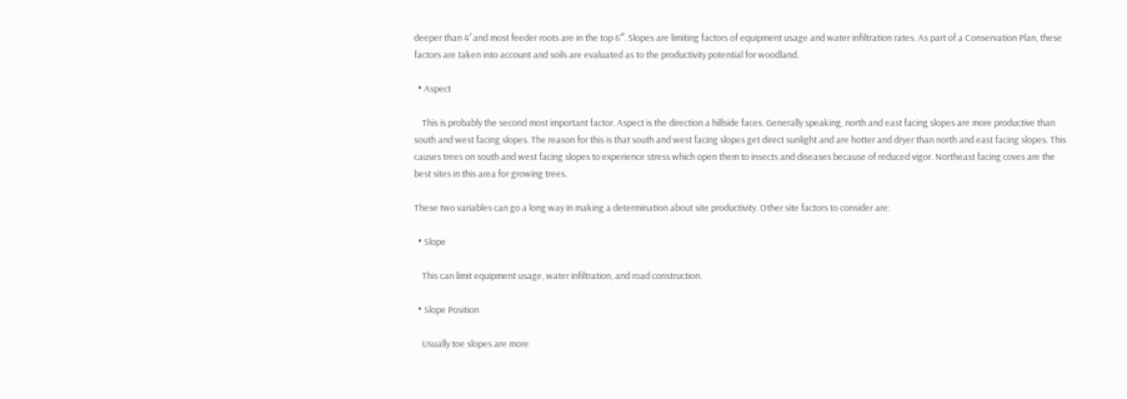deeper than 4′ and most feeder roots are in the top 6″. Slopes are limiting factors of equipment usage and water infiltration rates. As part of a Conservation Plan, these factors are taken into account and soils are evaluated as to the productivity potential for woodland.

  • Aspect

    This is probably the second most important factor. Aspect is the direction a hillside faces. Generally speaking, north and east facing slopes are more productive than south and west facing slopes. The reason for this is that south and west facing slopes get direct sunlight and are hotter and dryer than north and east facing slopes. This causes trees on south and west facing slopes to experience stress which open them to insects and diseases because of reduced vigor. Northeast facing coves are the best sites in this area for growing trees.

These two variables can go a long way in making a determination about site productivity. Other site factors to consider are:

  • Slope

    This can limit equipment usage, water infiltration, and road construction.

  • Slope Position

    Usually toe slopes are more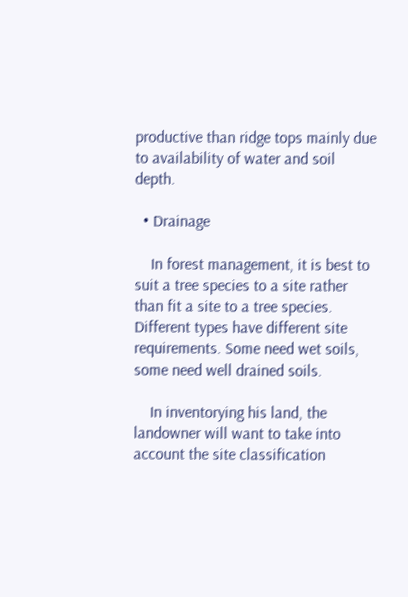productive than ridge tops mainly due to availability of water and soil depth.

  • Drainage

    In forest management, it is best to suit a tree species to a site rather than fit a site to a tree species. Different types have different site requirements. Some need wet soils, some need well drained soils.

    In inventorying his land, the landowner will want to take into account the site classification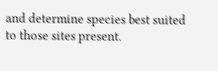and determine species best suited to those sites present.